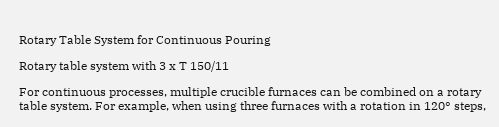Rotary Table System for Continuous Pouring

Rotary table system with 3 x T 150/11

For continuous processes, multiple crucible furnaces can be combined on a rotary table system. For example, when using three furnaces with a rotation in 120° steps,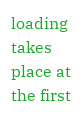loading takes place at the first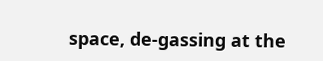space, de-gassing at the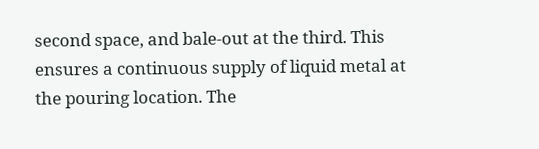second space, and bale-out at the third. This ensures a continuous supply of liquid metal at the pouring location. The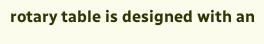rotary table is designed with an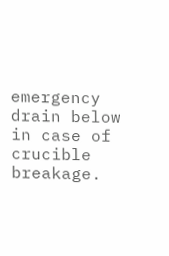emergency drain below in case of crucible breakage.